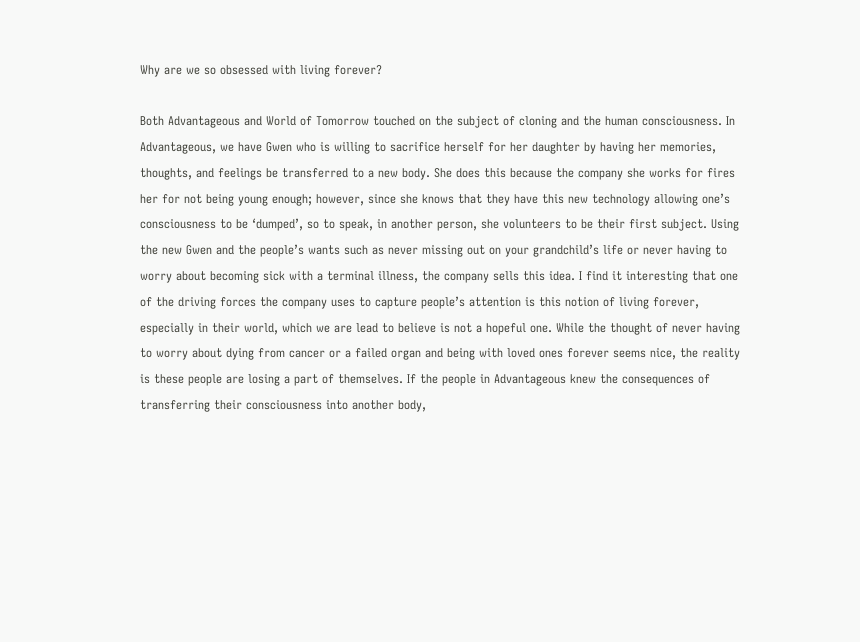Why are we so obsessed with living forever?

Both Advantageous and World of Tomorrow touched on the subject of cloning and the human consciousness. In Advantageous, we have Gwen who is willing to sacrifice herself for her daughter by having her memories, thoughts, and feelings be transferred to a new body. She does this because the company she works for fires her for not being young enough; however, since she knows that they have this new technology allowing one’s consciousness to be ‘dumped’, so to speak, in another person, she volunteers to be their first subject. Using the new Gwen and the people’s wants such as never missing out on your grandchild’s life or never having to worry about becoming sick with a terminal illness, the company sells this idea. I find it interesting that one of the driving forces the company uses to capture people’s attention is this notion of living forever, especially in their world, which we are lead to believe is not a hopeful one. While the thought of never having to worry about dying from cancer or a failed organ and being with loved ones forever seems nice, the reality is these people are losing a part of themselves. If the people in Advantageous knew the consequences of transferring their consciousness into another body,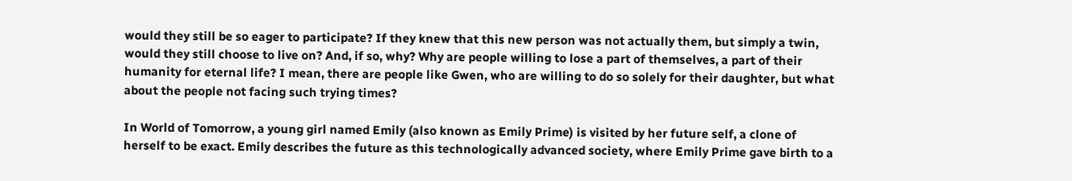would they still be so eager to participate? If they knew that this new person was not actually them, but simply a twin, would they still choose to live on? And, if so, why? Why are people willing to lose a part of themselves, a part of their humanity for eternal life? I mean, there are people like Gwen, who are willing to do so solely for their daughter, but what about the people not facing such trying times?

In World of Tomorrow, a young girl named Emily (also known as Emily Prime) is visited by her future self, a clone of herself to be exact. Emily describes the future as this technologically advanced society, where Emily Prime gave birth to a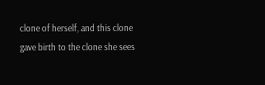clone of herself, and this clone gave birth to the clone she sees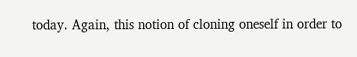today. Again, this notion of cloning oneself in order to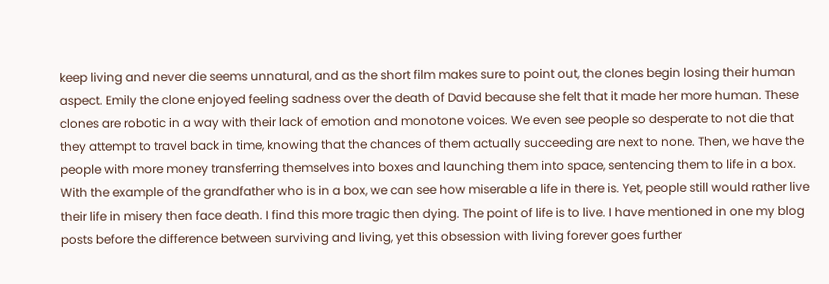keep living and never die seems unnatural, and as the short film makes sure to point out, the clones begin losing their human aspect. Emily the clone enjoyed feeling sadness over the death of David because she felt that it made her more human. These clones are robotic in a way with their lack of emotion and monotone voices. We even see people so desperate to not die that they attempt to travel back in time, knowing that the chances of them actually succeeding are next to none. Then, we have the people with more money transferring themselves into boxes and launching them into space, sentencing them to life in a box. With the example of the grandfather who is in a box, we can see how miserable a life in there is. Yet, people still would rather live their life in misery then face death. I find this more tragic then dying. The point of life is to live. I have mentioned in one my blog posts before the difference between surviving and living, yet this obsession with living forever goes further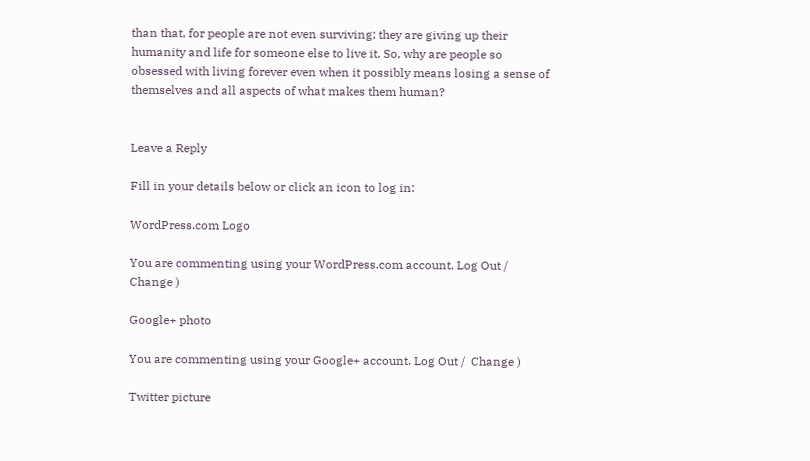than that, for people are not even surviving; they are giving up their humanity and life for someone else to live it. So, why are people so obsessed with living forever even when it possibly means losing a sense of themselves and all aspects of what makes them human?


Leave a Reply

Fill in your details below or click an icon to log in:

WordPress.com Logo

You are commenting using your WordPress.com account. Log Out /  Change )

Google+ photo

You are commenting using your Google+ account. Log Out /  Change )

Twitter picture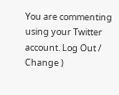You are commenting using your Twitter account. Log Out /  Change )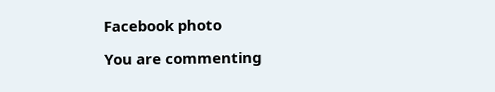Facebook photo

You are commenting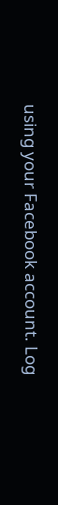using your Facebook account. Log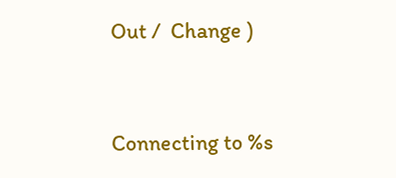Out /  Change )


Connecting to %s